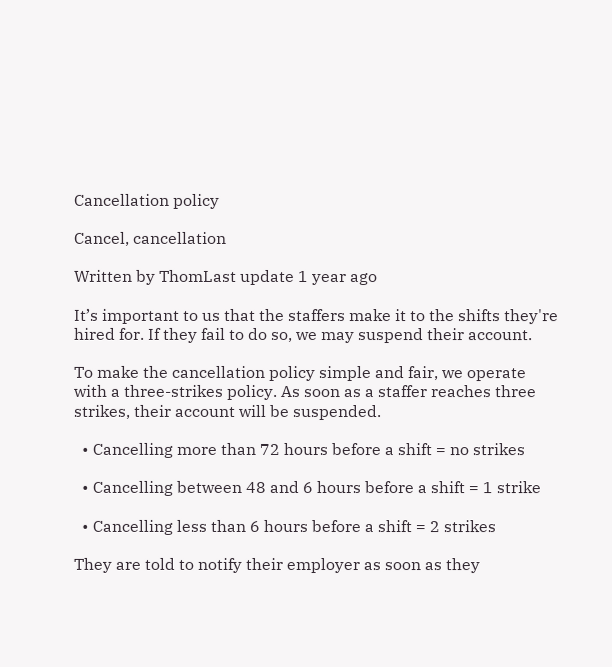Cancellation policy

Cancel, cancellation

Written by ThomLast update 1 year ago

It’s important to us that the staffers make it to the shifts they're hired for. If they fail to do so, we may suspend their account.

To make the cancellation policy simple and fair, we operate with a three-strikes policy. As soon as a staffer reaches three strikes, their account will be suspended.

  • Cancelling more than 72 hours before a shift = no strikes

  • Cancelling between 48 and 6 hours before a shift = 1 strike

  • Cancelling less than 6 hours before a shift = 2 strikes

They are told to notify their employer as soon as they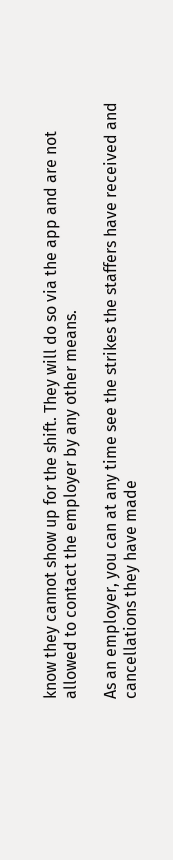know they cannot show up for the shift. They will do so via the app and are not allowed to contact the employer by any other means.

As an employer, you can at any time see the strikes the staffers have received and cancellations they have made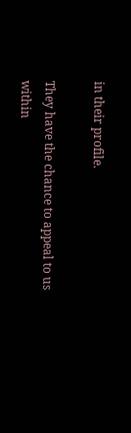in their profile.

They have the chance to appeal to us within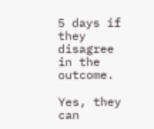5 days if they disagree in the outcome.

Yes, they can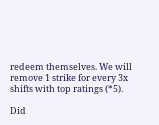redeem themselves. We will remove 1 strike for every 3x shifts with top ratings (*5).

Did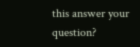this answer your question?